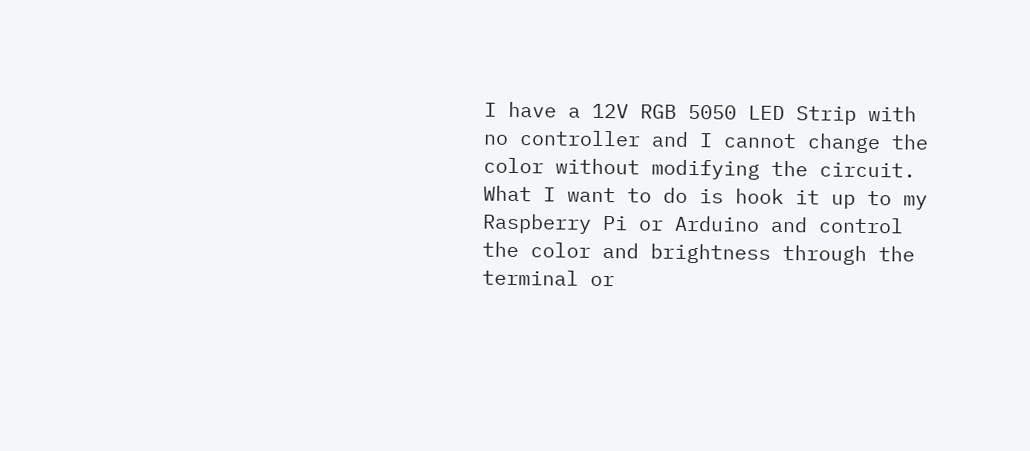I have a 12V RGB 5050 LED Strip with no controller and I cannot change the color without modifying the circuit. What I want to do is hook it up to my Raspberry Pi or Arduino and control the color and brightness through the terminal or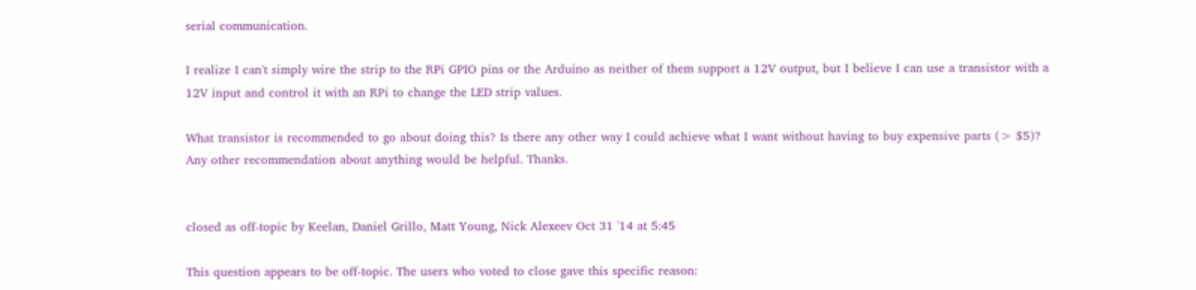serial communication.

I realize I can't simply wire the strip to the RPi GPIO pins or the Arduino as neither of them support a 12V output, but I believe I can use a transistor with a 12V input and control it with an RPi to change the LED strip values.

What transistor is recommended to go about doing this? Is there any other way I could achieve what I want without having to buy expensive parts (> $5)? Any other recommendation about anything would be helpful. Thanks.


closed as off-topic by Keelan, Daniel Grillo, Matt Young, Nick Alexeev Oct 31 '14 at 5:45

This question appears to be off-topic. The users who voted to close gave this specific reason: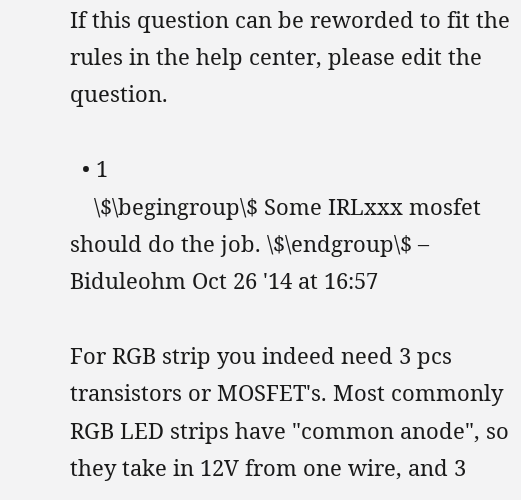If this question can be reworded to fit the rules in the help center, please edit the question.

  • 1
    \$\begingroup\$ Some IRLxxx mosfet should do the job. \$\endgroup\$ – Biduleohm Oct 26 '14 at 16:57

For RGB strip you indeed need 3 pcs transistors or MOSFET's. Most commonly RGB LED strips have "common anode", so they take in 12V from one wire, and 3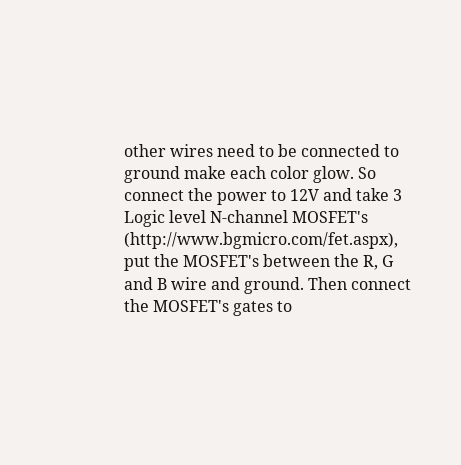other wires need to be connected to ground make each color glow. So connect the power to 12V and take 3 Logic level N-channel MOSFET's (http://www.bgmicro.com/fet.aspx), put the MOSFET's between the R, G and B wire and ground. Then connect the MOSFET's gates to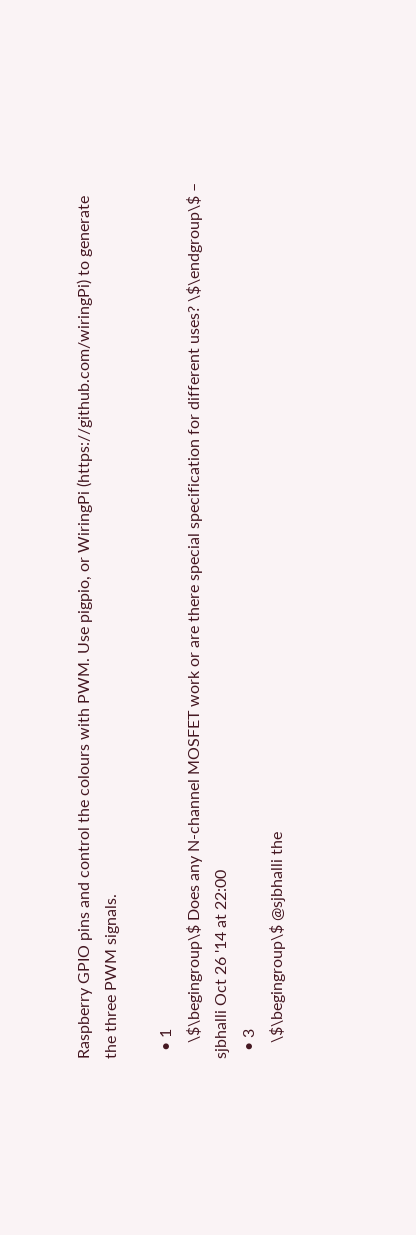Raspberry GPIO pins and control the colours with PWM. Use pigpio, or WiringPi (https://github.com/wiringPi) to generate the three PWM signals.

  • 1
    \$\begingroup\$ Does any N-channel MOSFET work or are there special specification for different uses? \$\endgroup\$ – sjbhalli Oct 26 '14 at 22:00
  • 3
    \$\begingroup\$ @sjbhalli the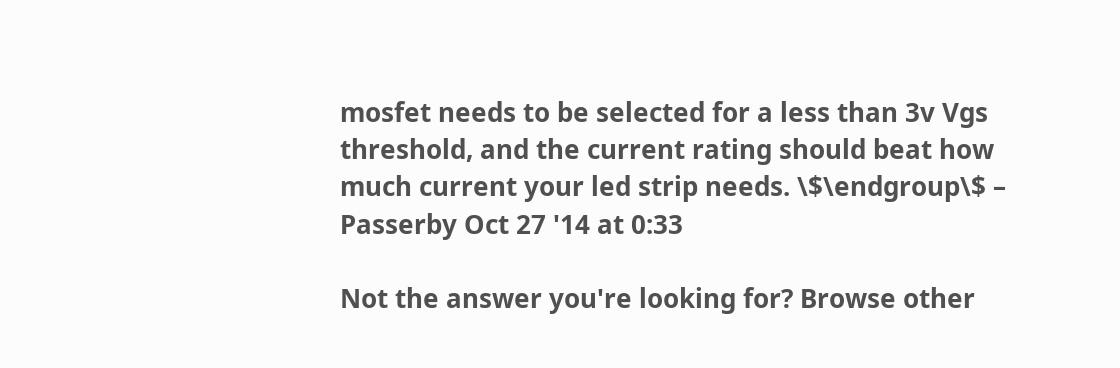mosfet needs to be selected for a less than 3v Vgs threshold, and the current rating should beat how much current your led strip needs. \$\endgroup\$ – Passerby Oct 27 '14 at 0:33

Not the answer you're looking for? Browse other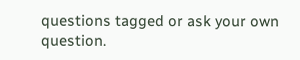questions tagged or ask your own question.